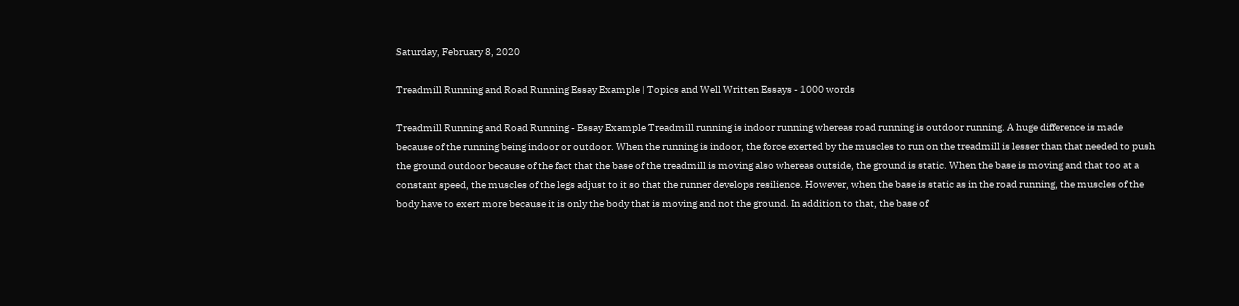Saturday, February 8, 2020

Treadmill Running and Road Running Essay Example | Topics and Well Written Essays - 1000 words

Treadmill Running and Road Running - Essay Example Treadmill running is indoor running whereas road running is outdoor running. A huge difference is made because of the running being indoor or outdoor. When the running is indoor, the force exerted by the muscles to run on the treadmill is lesser than that needed to push the ground outdoor because of the fact that the base of the treadmill is moving also whereas outside, the ground is static. When the base is moving and that too at a constant speed, the muscles of the legs adjust to it so that the runner develops resilience. However, when the base is static as in the road running, the muscles of the body have to exert more because it is only the body that is moving and not the ground. In addition to that, the base of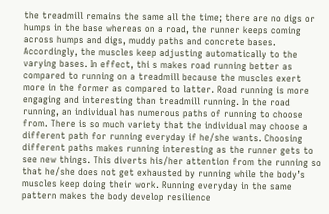the treadmill remains the same all the time; there are no digs or humps in the base whereas on a road, the runner keeps coming across humps and digs, muddy paths and concrete bases. Accordingly, the muscles keep adjusting automatically to the varying bases. In effect, thi s makes road running better as compared to running on a treadmill because the muscles exert more in the former as compared to latter. Road running is more engaging and interesting than treadmill running. In the road running, an individual has numerous paths of running to choose from. There is so much variety that the individual may choose a different path for running everyday if he/she wants. Choosing different paths makes running interesting as the runner gets to see new things. This diverts his/her attention from the running so that he/she does not get exhausted by running while the body’s muscles keep doing their work. Running everyday in the same pattern makes the body develop resilience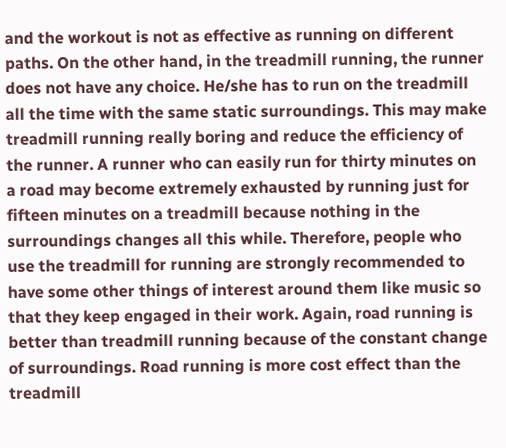and the workout is not as effective as running on different paths. On the other hand, in the treadmill running, the runner does not have any choice. He/she has to run on the treadmill all the time with the same static surroundings. This may make treadmill running really boring and reduce the efficiency of the runner. A runner who can easily run for thirty minutes on a road may become extremely exhausted by running just for fifteen minutes on a treadmill because nothing in the surroundings changes all this while. Therefore, people who use the treadmill for running are strongly recommended to have some other things of interest around them like music so that they keep engaged in their work. Again, road running is better than treadmill running because of the constant change of surroundings. Road running is more cost effect than the treadmill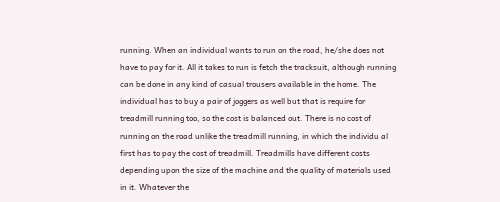running. When an individual wants to run on the road, he/she does not have to pay for it. All it takes to run is fetch the tracksuit, although running can be done in any kind of casual trousers available in the home. The individual has to buy a pair of joggers as well but that is require for treadmill running too, so the cost is balanced out. There is no cost of running on the road unlike the treadmill running, in which the individu al first has to pay the cost of treadmill. Treadmills have different costs depending upon the size of the machine and the quality of materials used in it. Whatever the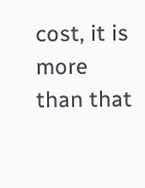cost, it is more than that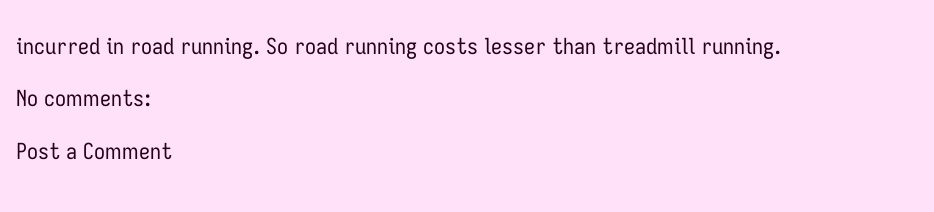incurred in road running. So road running costs lesser than treadmill running.

No comments:

Post a Comment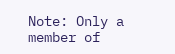Note: Only a member of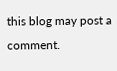this blog may post a comment.